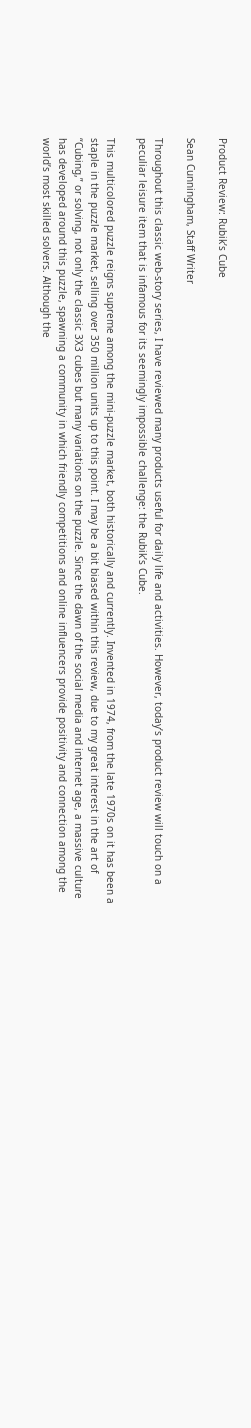Product Review: Rubik’s Cube

Sean Cunningham, Staff Writer

Throughout this classic web-story series, I have reviewed many products useful for daily life and activities. However, today’s product review will touch on a peculiar leisure item that is infamous for its seemingly impossible challenge: the Rubik’s Cube.

This multicolored puzzle reigns supreme among the mini-puzzle market, both historically and currently. Invented in 1974, from the late 1970s on it has been a staple in the puzzle market, selling over 350 million units up to this point. I may be a bit biased within this review, due to my great interest in the art of “Cubing,” or solving, not only the classic 3X3 cubes but many variations on the puzzle. Since the dawn of the social media and internet age, a massive culture has developed around this puzzle, spawning a community in which friendly competitions and online influencers provide positivity and connection among the world’s most skilled solvers. Although the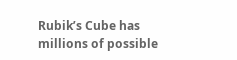Rubik’s Cube has millions of possible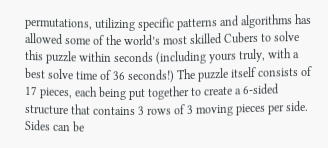permutations, utilizing specific patterns and algorithms has allowed some of the world’s most skilled Cubers to solve this puzzle within seconds (including yours truly, with a best solve time of 36 seconds!) The puzzle itself consists of 17 pieces, each being put together to create a 6-sided structure that contains 3 rows of 3 moving pieces per side. Sides can be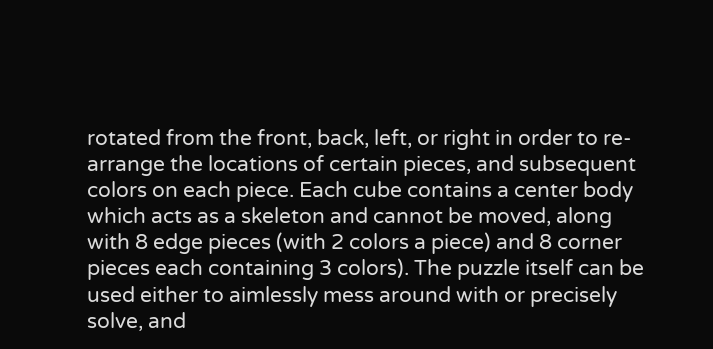rotated from the front, back, left, or right in order to re-arrange the locations of certain pieces, and subsequent colors on each piece. Each cube contains a center body which acts as a skeleton and cannot be moved, along with 8 edge pieces (with 2 colors a piece) and 8 corner pieces each containing 3 colors). The puzzle itself can be used either to aimlessly mess around with or precisely solve, and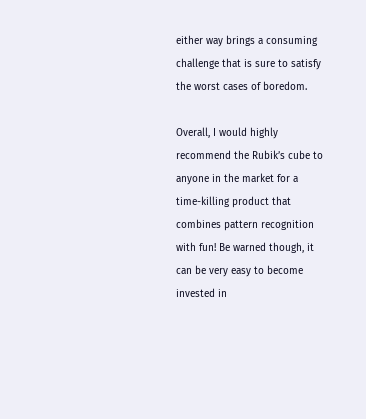either way brings a consuming challenge that is sure to satisfy the worst cases of boredom.

Overall, I would highly recommend the Rubik’s cube to anyone in the market for a time-killing product that combines pattern recognition with fun! Be warned though, it can be very easy to become invested in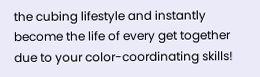the cubing lifestyle and instantly become the life of every get together due to your color-coordinating skills!